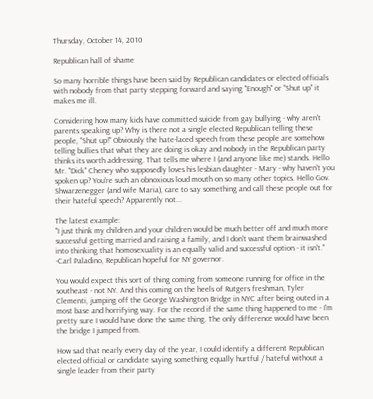Thursday, October 14, 2010

Republican hall of shame

So many horrible things have been said by Republican candidates or elected officials with nobody from that party stepping forward and saying "Enough" or "Shut up" it makes me ill.

Considering how many kids have committed suicide from gay bullying - why aren't parents speaking up? Why is there not a single elected Republican telling these people, "Shut up!" Obviously the hate-laced speech from these people are somehow telling bullies that what they are doing is okay and nobody in the Republican party thinks its worth addressing. That tells me where I (and anyone like me) stands. Hello Mr. "Dick" Cheney who supposedly loves his lesbian daughter - Mary - why haven't you spoken up? You're such an obnoxious loud mouth on so many other topics. Hello Gov. Shwarzenegger (and wife Maria), care to say something and call these people out for their hateful speech? Apparently not...

The latest example:
"I just think my children and your children would be much better off and much more successful getting married and raising a family, and I don't want them brainwashed into thinking that homosexuality is an equally valid and successful option - it isn't."
-Carl Paladino, Republican hopeful for NY governor.

You would expect this sort of thing coming from someone running for office in the southeast - not NY. And this coming on the heels of Rutgers freshman, Tyler Clementi, jumping off the George Washington Bridge in NYC after being outed in a most base and horrifying way. For the record if the same thing happened to me - I'm pretty sure I would have done the same thing. The only difference would have been the bridge I jumped from.

How sad that nearly every day of the year, I could identify a different Republican elected official or candidate saying something equally hurtful / hateful without a single leader from their party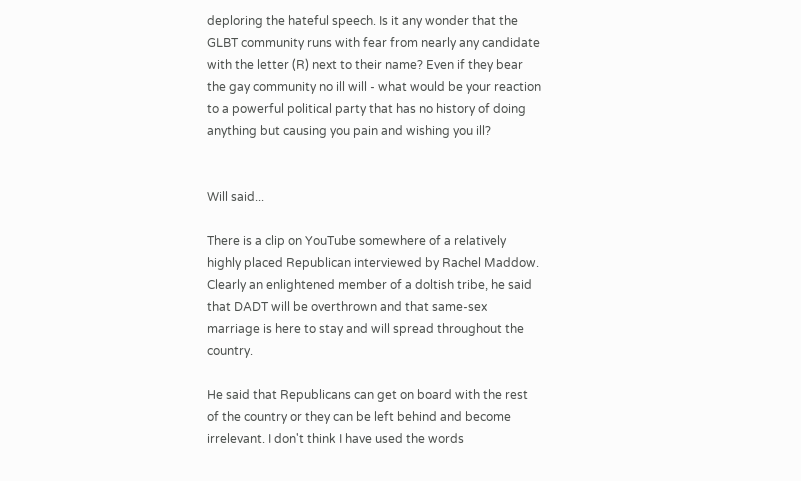deploring the hateful speech. Is it any wonder that the GLBT community runs with fear from nearly any candidate with the letter (R) next to their name? Even if they bear the gay community no ill will - what would be your reaction to a powerful political party that has no history of doing anything but causing you pain and wishing you ill?


Will said...

There is a clip on YouTube somewhere of a relatively highly placed Republican interviewed by Rachel Maddow. Clearly an enlightened member of a doltish tribe, he said that DADT will be overthrown and that same-sex marriage is here to stay and will spread throughout the country.

He said that Republicans can get on board with the rest of the country or they can be left behind and become irrelevant. I don't think I have used the words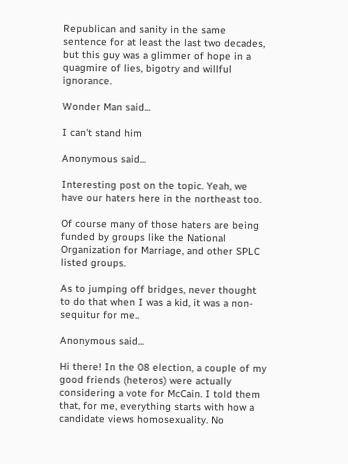Republican and sanity in the same sentence for at least the last two decades, but this guy was a glimmer of hope in a quagmire of lies, bigotry and willful ignorance.

Wonder Man said...

I can't stand him

Anonymous said...

Interesting post on the topic. Yeah, we have our haters here in the northeast too.

Of course many of those haters are being funded by groups like the National Organization for Marriage, and other SPLC listed groups.

As to jumping off bridges, never thought to do that when I was a kid, it was a non-sequitur for me..

Anonymous said...

Hi there! In the 08 election, a couple of my good friends (heteros) were actually considering a vote for McCain. I told them that, for me, everything starts with how a candidate views homosexuality. No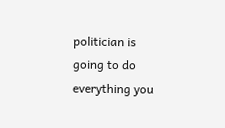politician is going to do everything you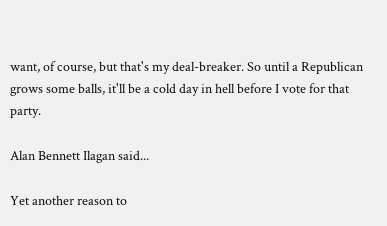want, of course, but that's my deal-breaker. So until a Republican grows some balls, it'll be a cold day in hell before I vote for that party.

Alan Bennett Ilagan said...

Yet another reason to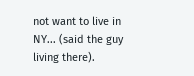not want to live in NY... (said the guy living there).